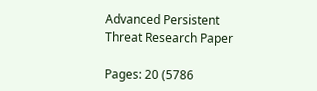Advanced Persistent Threat Research Paper

Pages: 20 (5786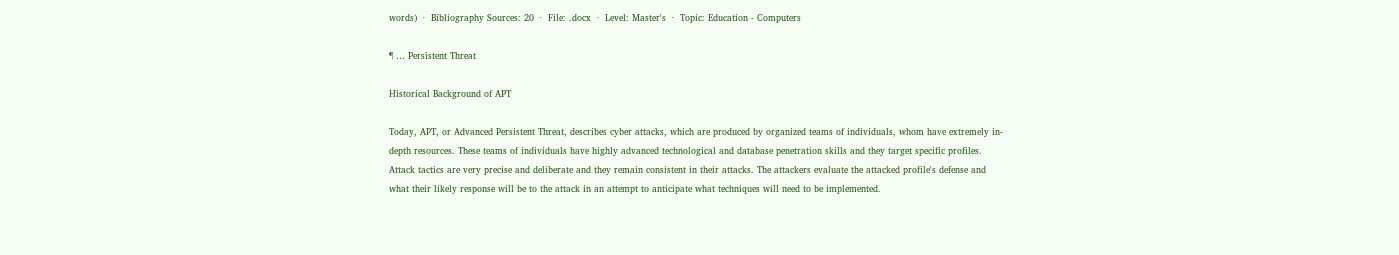words)  ·  Bibliography Sources: 20  ·  File: .docx  ·  Level: Master's  ·  Topic: Education - Computers

¶ … Persistent Threat

Historical Background of APT

Today, APT, or Advanced Persistent Threat, describes cyber attacks, which are produced by organized teams of individuals, whom have extremely in-depth resources. These teams of individuals have highly advanced technological and database penetration skills and they target specific profiles. Attack tactics are very precise and deliberate and they remain consistent in their attacks. The attackers evaluate the attacked profile's defense and what their likely response will be to the attack in an attempt to anticipate what techniques will need to be implemented.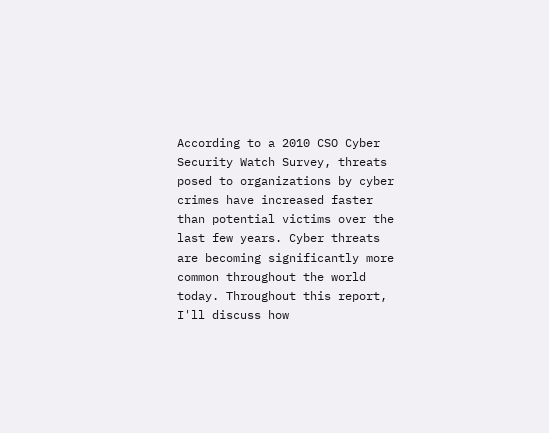According to a 2010 CSO Cyber Security Watch Survey, threats posed to organizations by cyber crimes have increased faster than potential victims over the last few years. Cyber threats are becoming significantly more common throughout the world today. Throughout this report, I'll discuss how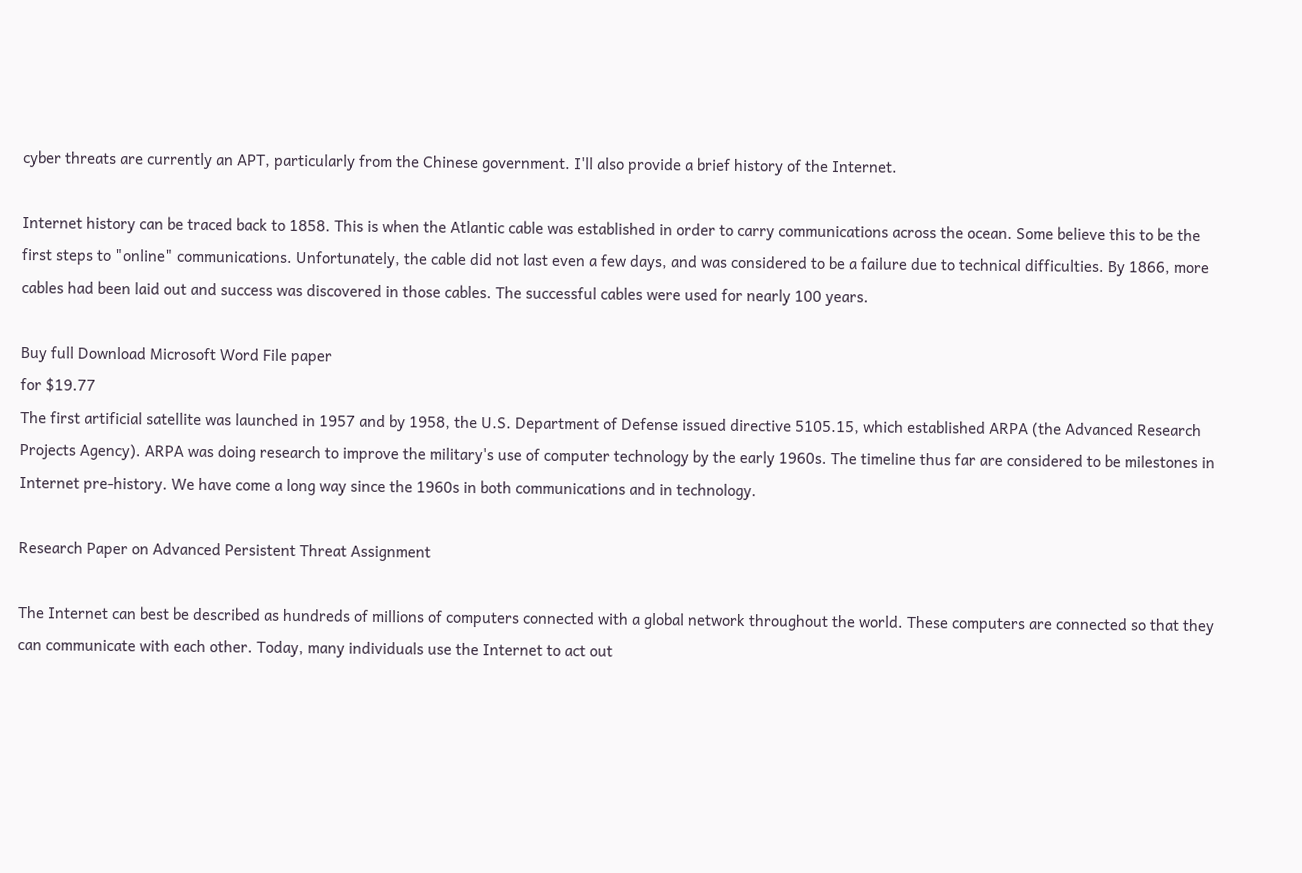cyber threats are currently an APT, particularly from the Chinese government. I'll also provide a brief history of the Internet.

Internet history can be traced back to 1858. This is when the Atlantic cable was established in order to carry communications across the ocean. Some believe this to be the first steps to "online" communications. Unfortunately, the cable did not last even a few days, and was considered to be a failure due to technical difficulties. By 1866, more cables had been laid out and success was discovered in those cables. The successful cables were used for nearly 100 years.

Buy full Download Microsoft Word File paper
for $19.77
The first artificial satellite was launched in 1957 and by 1958, the U.S. Department of Defense issued directive 5105.15, which established ARPA (the Advanced Research Projects Agency). ARPA was doing research to improve the military's use of computer technology by the early 1960s. The timeline thus far are considered to be milestones in Internet pre-history. We have come a long way since the 1960s in both communications and in technology.

Research Paper on Advanced Persistent Threat Assignment

The Internet can best be described as hundreds of millions of computers connected with a global network throughout the world. These computers are connected so that they can communicate with each other. Today, many individuals use the Internet to act out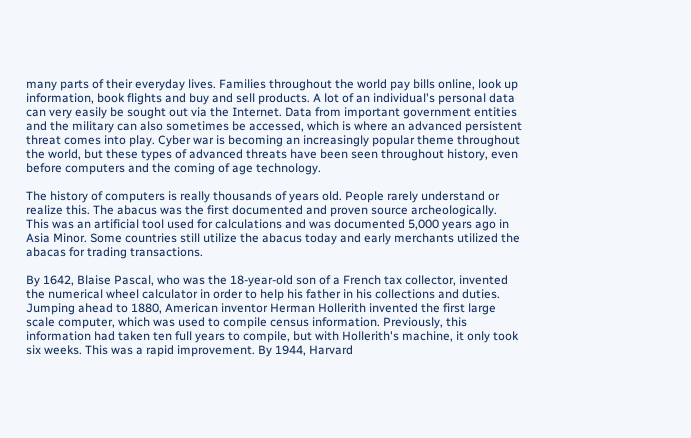many parts of their everyday lives. Families throughout the world pay bills online, look up information, book flights and buy and sell products. A lot of an individual's personal data can very easily be sought out via the Internet. Data from important government entities and the military can also sometimes be accessed, which is where an advanced persistent threat comes into play. Cyber war is becoming an increasingly popular theme throughout the world, but these types of advanced threats have been seen throughout history, even before computers and the coming of age technology.

The history of computers is really thousands of years old. People rarely understand or realize this. The abacus was the first documented and proven source archeologically. This was an artificial tool used for calculations and was documented 5,000 years ago in Asia Minor. Some countries still utilize the abacus today and early merchants utilized the abacas for trading transactions.

By 1642, Blaise Pascal, who was the 18-year-old son of a French tax collector, invented the numerical wheel calculator in order to help his father in his collections and duties. Jumping ahead to 1880, American inventor Herman Hollerith invented the first large scale computer, which was used to compile census information. Previously, this information had taken ten full years to compile, but with Hollerith's machine, it only took six weeks. This was a rapid improvement. By 1944, Harvard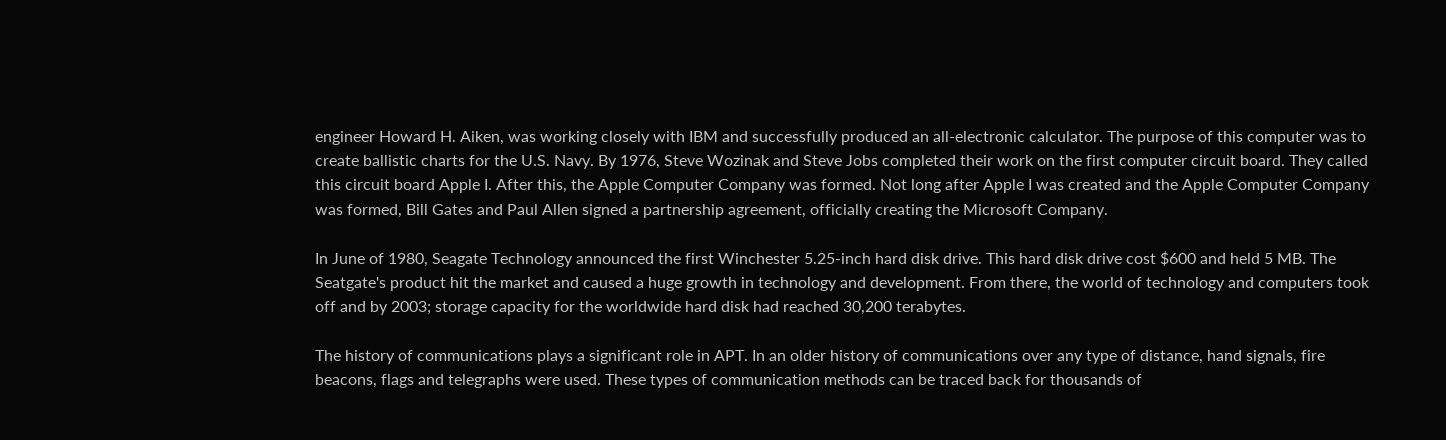engineer Howard H. Aiken, was working closely with IBM and successfully produced an all-electronic calculator. The purpose of this computer was to create ballistic charts for the U.S. Navy. By 1976, Steve Wozinak and Steve Jobs completed their work on the first computer circuit board. They called this circuit board Apple I. After this, the Apple Computer Company was formed. Not long after Apple I was created and the Apple Computer Company was formed, Bill Gates and Paul Allen signed a partnership agreement, officially creating the Microsoft Company.

In June of 1980, Seagate Technology announced the first Winchester 5.25-inch hard disk drive. This hard disk drive cost $600 and held 5 MB. The Seatgate's product hit the market and caused a huge growth in technology and development. From there, the world of technology and computers took off and by 2003; storage capacity for the worldwide hard disk had reached 30,200 terabytes.

The history of communications plays a significant role in APT. In an older history of communications over any type of distance, hand signals, fire beacons, flags and telegraphs were used. These types of communication methods can be traced back for thousands of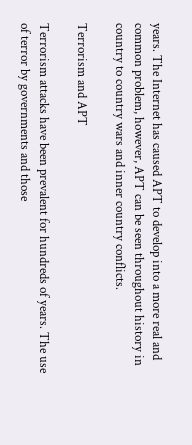years. The Internet has caused APT to develop into a more real and common problem, however, APT can be seen throughout history in country to country wars and inner country conflicts.

Terrorism and APT

Terrorism attacks have been prevalent for hundreds of years. The use of terror by governments and those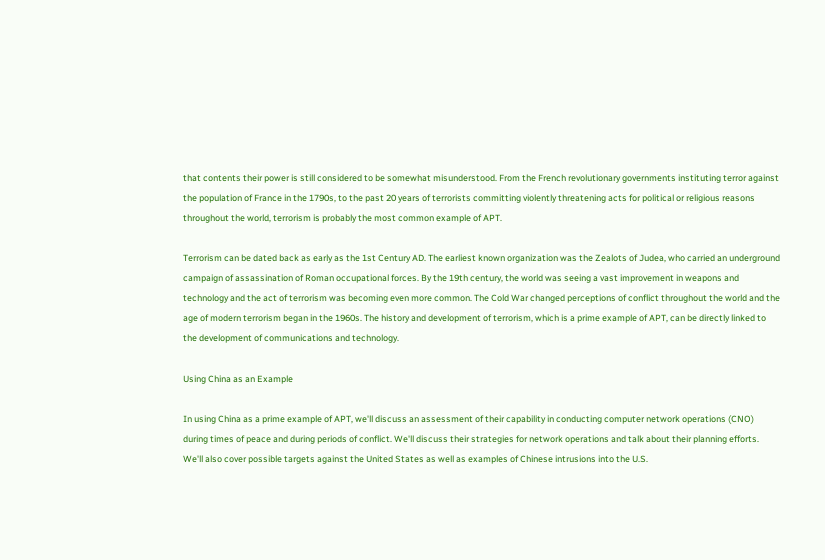that contents their power is still considered to be somewhat misunderstood. From the French revolutionary governments instituting terror against the population of France in the 1790s, to the past 20 years of terrorists committing violently threatening acts for political or religious reasons throughout the world, terrorism is probably the most common example of APT.

Terrorism can be dated back as early as the 1st Century AD. The earliest known organization was the Zealots of Judea, who carried an underground campaign of assassination of Roman occupational forces. By the 19th century, the world was seeing a vast improvement in weapons and technology and the act of terrorism was becoming even more common. The Cold War changed perceptions of conflict throughout the world and the age of modern terrorism began in the 1960s. The history and development of terrorism, which is a prime example of APT, can be directly linked to the development of communications and technology.

Using China as an Example

In using China as a prime example of APT, we'll discuss an assessment of their capability in conducting computer network operations (CNO) during times of peace and during periods of conflict. We'll discuss their strategies for network operations and talk about their planning efforts. We'll also cover possible targets against the United States as well as examples of Chinese intrusions into the U.S.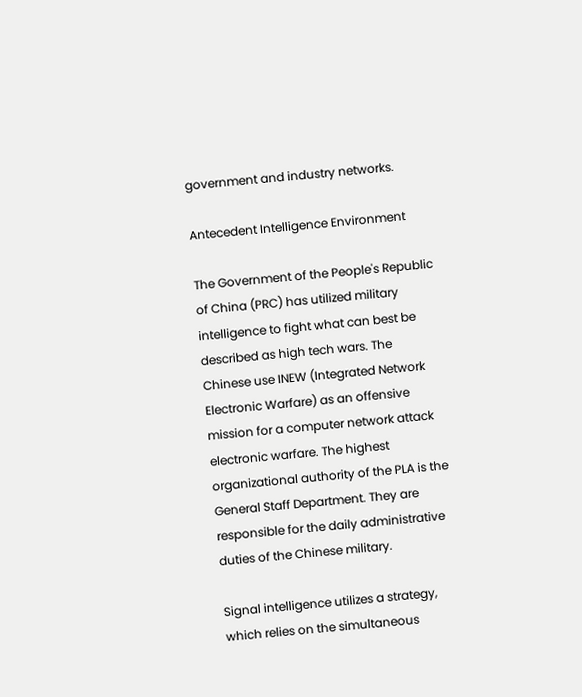government and industry networks.

Antecedent Intelligence Environment

The Government of the People's Republic of China (PRC) has utilized military intelligence to fight what can best be described as high tech wars. The Chinese use INEW (Integrated Network Electronic Warfare) as an offensive mission for a computer network attack electronic warfare. The highest organizational authority of the PLA is the General Staff Department. They are responsible for the daily administrative duties of the Chinese military.

Signal intelligence utilizes a strategy, which relies on the simultaneous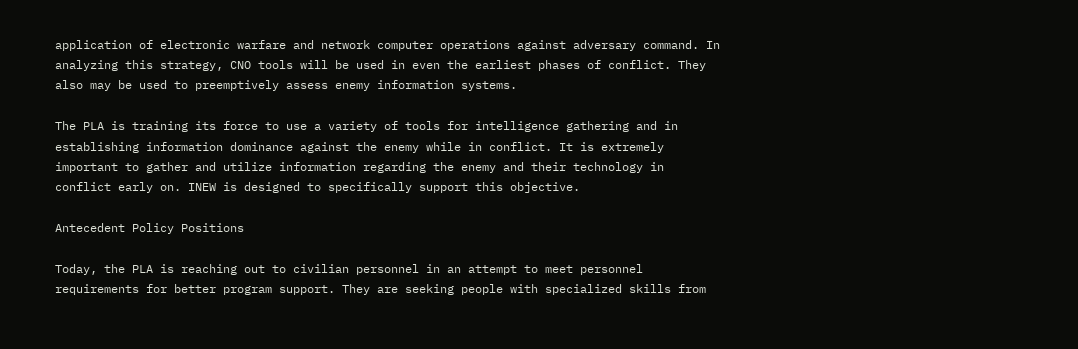application of electronic warfare and network computer operations against adversary command. In analyzing this strategy, CNO tools will be used in even the earliest phases of conflict. They also may be used to preemptively assess enemy information systems.

The PLA is training its force to use a variety of tools for intelligence gathering and in establishing information dominance against the enemy while in conflict. It is extremely important to gather and utilize information regarding the enemy and their technology in conflict early on. INEW is designed to specifically support this objective.

Antecedent Policy Positions

Today, the PLA is reaching out to civilian personnel in an attempt to meet personnel requirements for better program support. They are seeking people with specialized skills from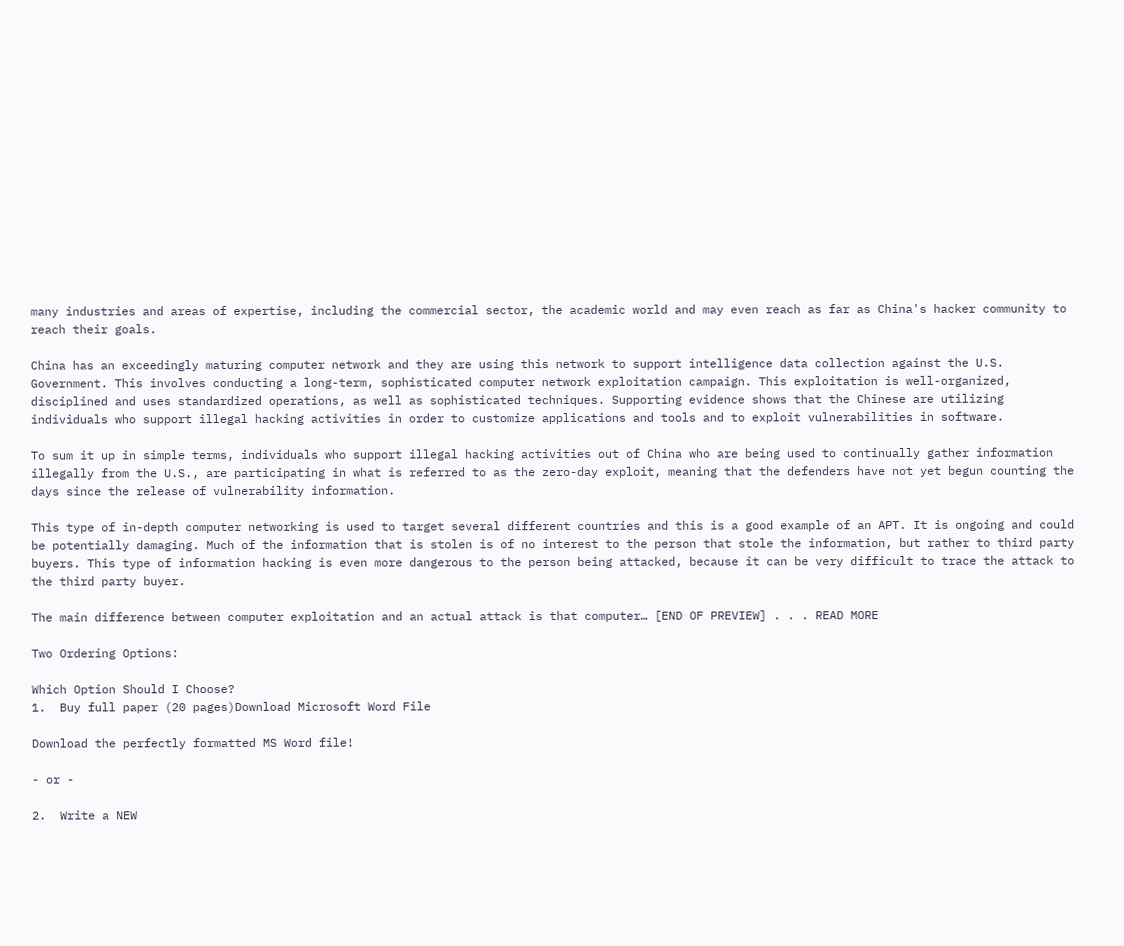many industries and areas of expertise, including the commercial sector, the academic world and may even reach as far as China's hacker community to reach their goals.

China has an exceedingly maturing computer network and they are using this network to support intelligence data collection against the U.S. Government. This involves conducting a long-term, sophisticated computer network exploitation campaign. This exploitation is well-organized, disciplined and uses standardized operations, as well as sophisticated techniques. Supporting evidence shows that the Chinese are utilizing individuals who support illegal hacking activities in order to customize applications and tools and to exploit vulnerabilities in software.

To sum it up in simple terms, individuals who support illegal hacking activities out of China who are being used to continually gather information illegally from the U.S., are participating in what is referred to as the zero-day exploit, meaning that the defenders have not yet begun counting the days since the release of vulnerability information.

This type of in-depth computer networking is used to target several different countries and this is a good example of an APT. It is ongoing and could be potentially damaging. Much of the information that is stolen is of no interest to the person that stole the information, but rather to third party buyers. This type of information hacking is even more dangerous to the person being attacked, because it can be very difficult to trace the attack to the third party buyer.

The main difference between computer exploitation and an actual attack is that computer… [END OF PREVIEW] . . . READ MORE

Two Ordering Options:

Which Option Should I Choose?
1.  Buy full paper (20 pages)Download Microsoft Word File

Download the perfectly formatted MS Word file!

- or -

2.  Write a NEW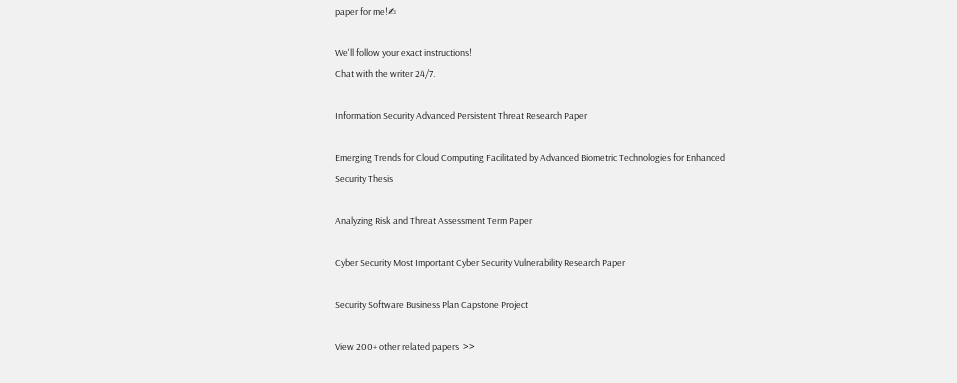paper for me!✍

We'll follow your exact instructions!
Chat with the writer 24/7.

Information Security Advanced Persistent Threat Research Paper

Emerging Trends for Cloud Computing Facilitated by Advanced Biometric Technologies for Enhanced Security Thesis

Analyzing Risk and Threat Assessment Term Paper

Cyber Security Most Important Cyber Security Vulnerability Research Paper

Security Software Business Plan Capstone Project

View 200+ other related papers  >>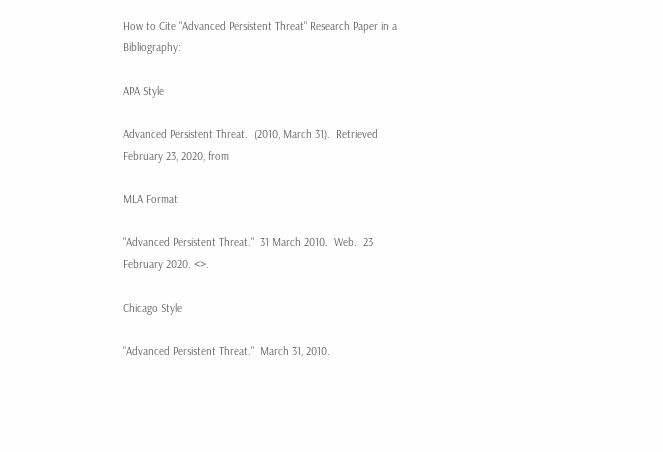How to Cite "Advanced Persistent Threat" Research Paper in a Bibliography:

APA Style

Advanced Persistent Threat.  (2010, March 31).  Retrieved February 23, 2020, from

MLA Format

"Advanced Persistent Threat."  31 March 2010.  Web.  23 February 2020. <>.

Chicago Style

"Advanced Persistent Threat."  March 31, 2010.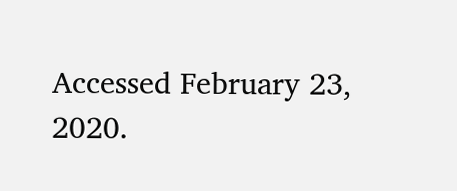Accessed February 23, 2020.